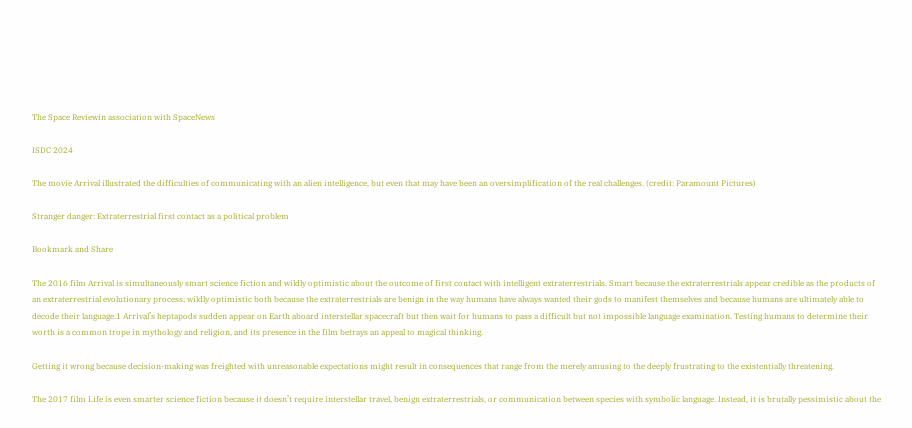The Space Reviewin association with SpaceNews

ISDC 2024

The movie Arrival illustrated the difficulties of communicating with an alien intelligence, but even that may have been an oversimplification of the real challenges. (credit: Paramount Pictures)

Stranger danger: Extraterrestrial first contact as a political problem

Bookmark and Share

The 2016 film Arrival is simultaneously smart science fiction and wildly optimistic about the outcome of first contact with intelligent extraterrestrials. Smart because the extraterrestrials appear credible as the products of an extraterrestrial evolutionary process; wildly optimistic both because the extraterrestrials are benign in the way humans have always wanted their gods to manifest themselves and because humans are ultimately able to decode their language.1 Arrival’s heptapods sudden appear on Earth aboard interstellar spacecraft but then wait for humans to pass a difficult but not impossible language examination. Testing humans to determine their worth is a common trope in mythology and religion, and its presence in the film betrays an appeal to magical thinking.

Getting it wrong because decision-making was freighted with unreasonable expectations might result in consequences that range from the merely amusing to the deeply frustrating to the existentially threatening.

The 2017 film Life is even smarter science fiction because it doesn’t require interstellar travel, benign extraterrestrials, or communication between species with symbolic language. Instead, it is brutally pessimistic about the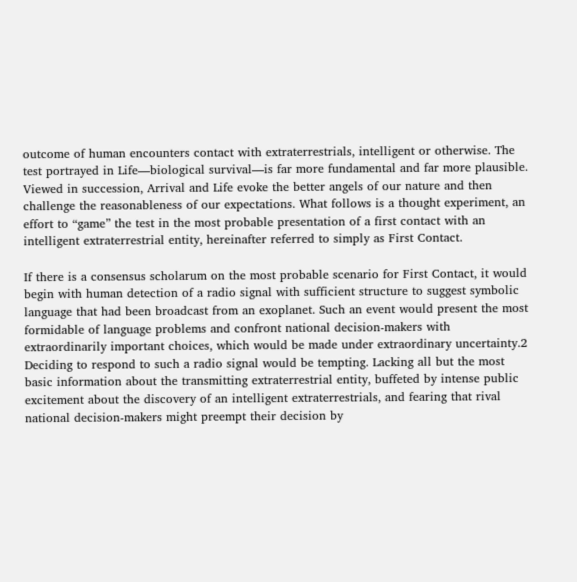outcome of human encounters contact with extraterrestrials, intelligent or otherwise. The test portrayed in Life—biological survival—is far more fundamental and far more plausible. Viewed in succession, Arrival and Life evoke the better angels of our nature and then challenge the reasonableness of our expectations. What follows is a thought experiment, an effort to “game” the test in the most probable presentation of a first contact with an intelligent extraterrestrial entity, hereinafter referred to simply as First Contact.

If there is a consensus scholarum on the most probable scenario for First Contact, it would begin with human detection of a radio signal with sufficient structure to suggest symbolic language that had been broadcast from an exoplanet. Such an event would present the most formidable of language problems and confront national decision-makers with extraordinarily important choices, which would be made under extraordinary uncertainty.2 Deciding to respond to such a radio signal would be tempting. Lacking all but the most basic information about the transmitting extraterrestrial entity, buffeted by intense public excitement about the discovery of an intelligent extraterrestrials, and fearing that rival national decision-makers might preempt their decision by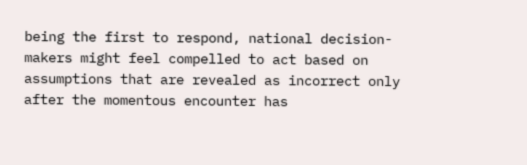being the first to respond, national decision-makers might feel compelled to act based on assumptions that are revealed as incorrect only after the momentous encounter has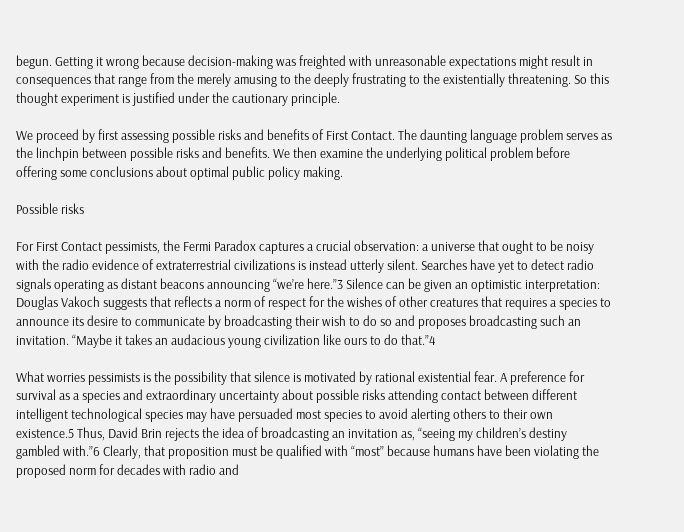begun. Getting it wrong because decision-making was freighted with unreasonable expectations might result in consequences that range from the merely amusing to the deeply frustrating to the existentially threatening. So this thought experiment is justified under the cautionary principle.

We proceed by first assessing possible risks and benefits of First Contact. The daunting language problem serves as the linchpin between possible risks and benefits. We then examine the underlying political problem before offering some conclusions about optimal public policy making.

Possible risks

For First Contact pessimists, the Fermi Paradox captures a crucial observation: a universe that ought to be noisy with the radio evidence of extraterrestrial civilizations is instead utterly silent. Searches have yet to detect radio signals operating as distant beacons announcing “we’re here.”3 Silence can be given an optimistic interpretation: Douglas Vakoch suggests that reflects a norm of respect for the wishes of other creatures that requires a species to announce its desire to communicate by broadcasting their wish to do so and proposes broadcasting such an invitation. “Maybe it takes an audacious young civilization like ours to do that.”4

What worries pessimists is the possibility that silence is motivated by rational existential fear. A preference for survival as a species and extraordinary uncertainty about possible risks attending contact between different intelligent technological species may have persuaded most species to avoid alerting others to their own existence.5 Thus, David Brin rejects the idea of broadcasting an invitation as, “seeing my children’s destiny gambled with.”6 Clearly, that proposition must be qualified with “most” because humans have been violating the proposed norm for decades with radio and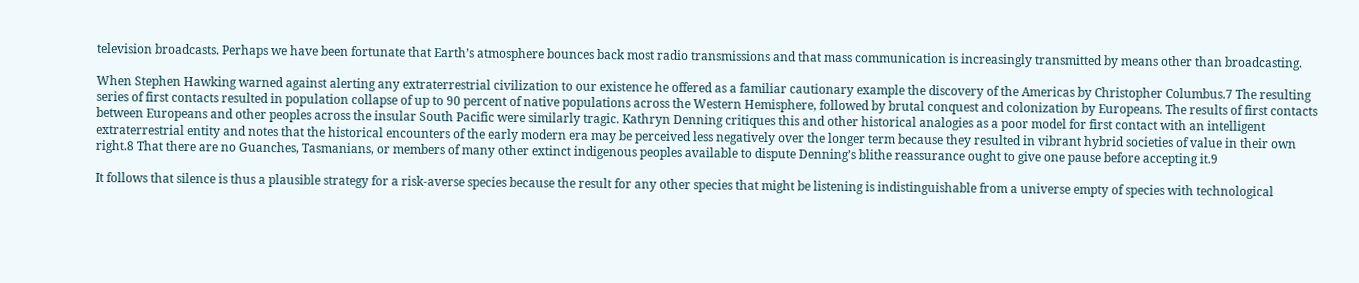television broadcasts. Perhaps we have been fortunate that Earth’s atmosphere bounces back most radio transmissions and that mass communication is increasingly transmitted by means other than broadcasting.

When Stephen Hawking warned against alerting any extraterrestrial civilization to our existence he offered as a familiar cautionary example the discovery of the Americas by Christopher Columbus.7 The resulting series of first contacts resulted in population collapse of up to 90 percent of native populations across the Western Hemisphere, followed by brutal conquest and colonization by Europeans. The results of first contacts between Europeans and other peoples across the insular South Pacific were similarly tragic. Kathryn Denning critiques this and other historical analogies as a poor model for first contact with an intelligent extraterrestrial entity and notes that the historical encounters of the early modern era may be perceived less negatively over the longer term because they resulted in vibrant hybrid societies of value in their own right.8 That there are no Guanches, Tasmanians, or members of many other extinct indigenous peoples available to dispute Denning’s blithe reassurance ought to give one pause before accepting it.9

It follows that silence is thus a plausible strategy for a risk-averse species because the result for any other species that might be listening is indistinguishable from a universe empty of species with technological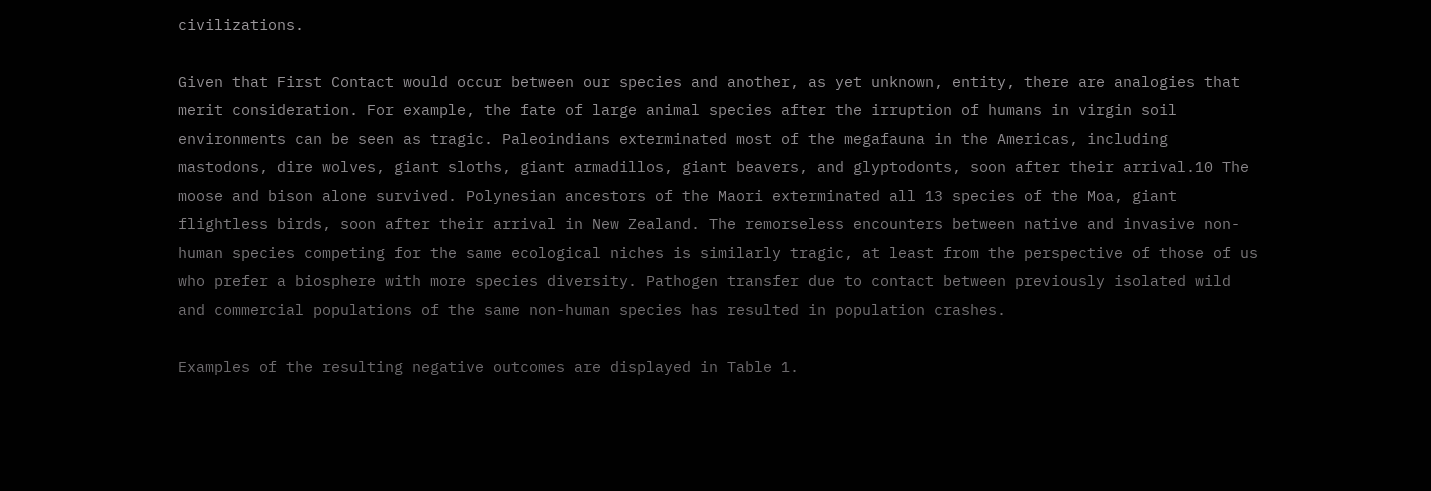civilizations.

Given that First Contact would occur between our species and another, as yet unknown, entity, there are analogies that merit consideration. For example, the fate of large animal species after the irruption of humans in virgin soil environments can be seen as tragic. Paleoindians exterminated most of the megafauna in the Americas, including mastodons, dire wolves, giant sloths, giant armadillos, giant beavers, and glyptodonts, soon after their arrival.10 The moose and bison alone survived. Polynesian ancestors of the Maori exterminated all 13 species of the Moa, giant flightless birds, soon after their arrival in New Zealand. The remorseless encounters between native and invasive non-human species competing for the same ecological niches is similarly tragic, at least from the perspective of those of us who prefer a biosphere with more species diversity. Pathogen transfer due to contact between previously isolated wild and commercial populations of the same non-human species has resulted in population crashes.

Examples of the resulting negative outcomes are displayed in Table 1.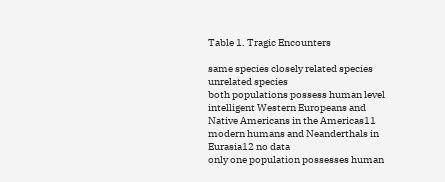Table 1. Tragic Encounters

same species closely related species unrelated species
both populations possess human level intelligent Western Europeans and Native Americans in the Americas11 modern humans and Neanderthals in Eurasia12 no data
only one population possesses human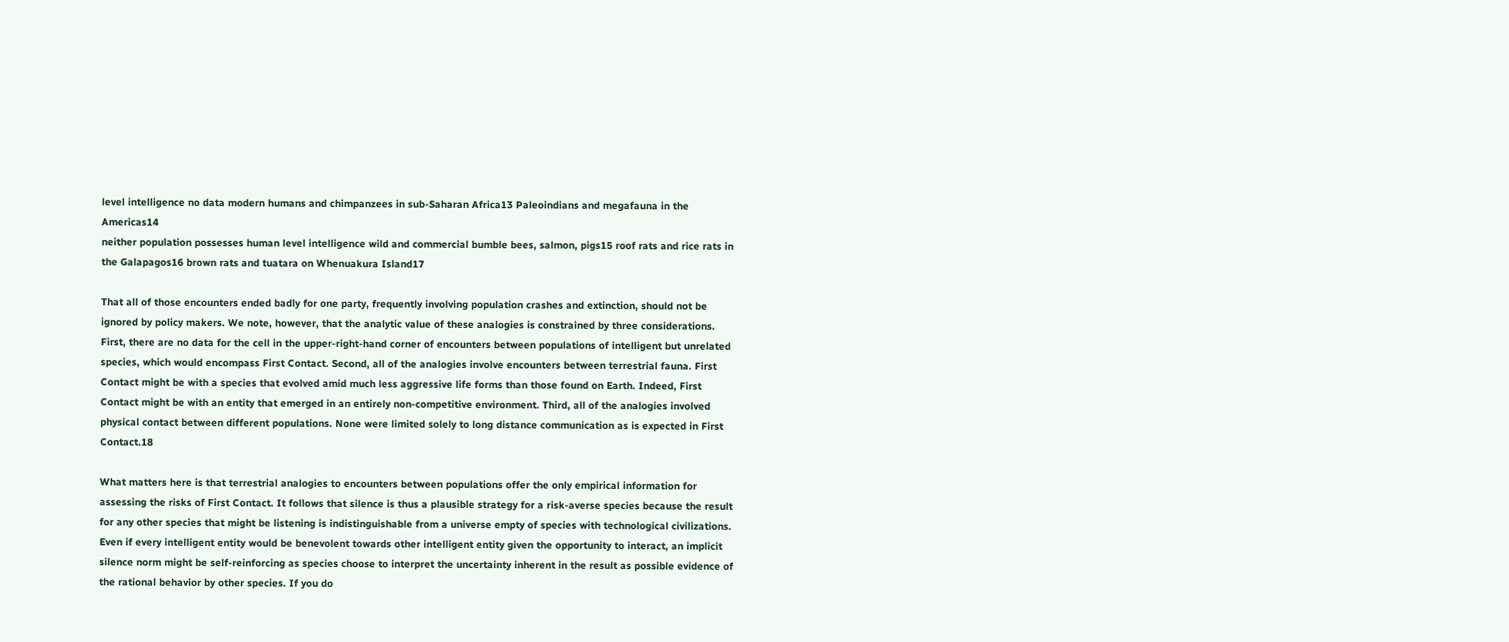level intelligence no data modern humans and chimpanzees in sub-Saharan Africa13 Paleoindians and megafauna in the Americas14
neither population possesses human level intelligence wild and commercial bumble bees, salmon, pigs15 roof rats and rice rats in the Galapagos16 brown rats and tuatara on Whenuakura Island17

That all of those encounters ended badly for one party, frequently involving population crashes and extinction, should not be ignored by policy makers. We note, however, that the analytic value of these analogies is constrained by three considerations. First, there are no data for the cell in the upper-right-hand corner of encounters between populations of intelligent but unrelated species, which would encompass First Contact. Second, all of the analogies involve encounters between terrestrial fauna. First Contact might be with a species that evolved amid much less aggressive life forms than those found on Earth. Indeed, First Contact might be with an entity that emerged in an entirely non-competitive environment. Third, all of the analogies involved physical contact between different populations. None were limited solely to long distance communication as is expected in First Contact.18

What matters here is that terrestrial analogies to encounters between populations offer the only empirical information for assessing the risks of First Contact. It follows that silence is thus a plausible strategy for a risk-averse species because the result for any other species that might be listening is indistinguishable from a universe empty of species with technological civilizations. Even if every intelligent entity would be benevolent towards other intelligent entity given the opportunity to interact, an implicit silence norm might be self-reinforcing as species choose to interpret the uncertainty inherent in the result as possible evidence of the rational behavior by other species. If you do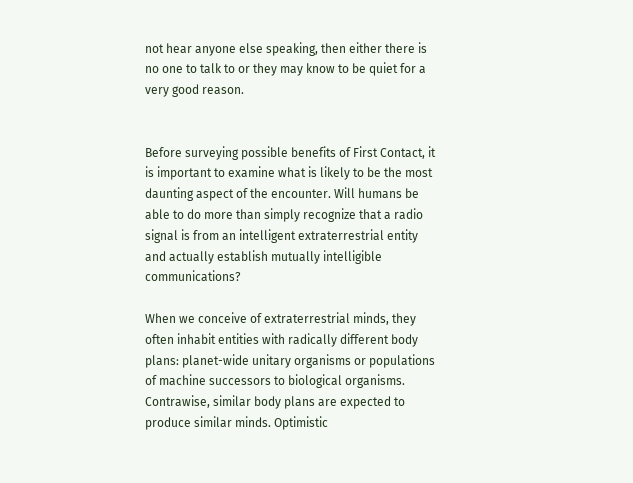not hear anyone else speaking, then either there is no one to talk to or they may know to be quiet for a very good reason.


Before surveying possible benefits of First Contact, it is important to examine what is likely to be the most daunting aspect of the encounter. Will humans be able to do more than simply recognize that a radio signal is from an intelligent extraterrestrial entity and actually establish mutually intelligible communications?

When we conceive of extraterrestrial minds, they often inhabit entities with radically different body plans: planet-wide unitary organisms or populations of machine successors to biological organisms. Contrawise, similar body plans are expected to produce similar minds. Optimistic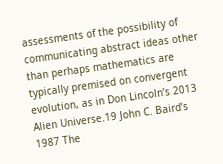assessments of the possibility of communicating abstract ideas other than perhaps mathematics are typically premised on convergent evolution, as in Don Lincoln’s 2013 Alien Universe.19 John C. Baird’s 1987 The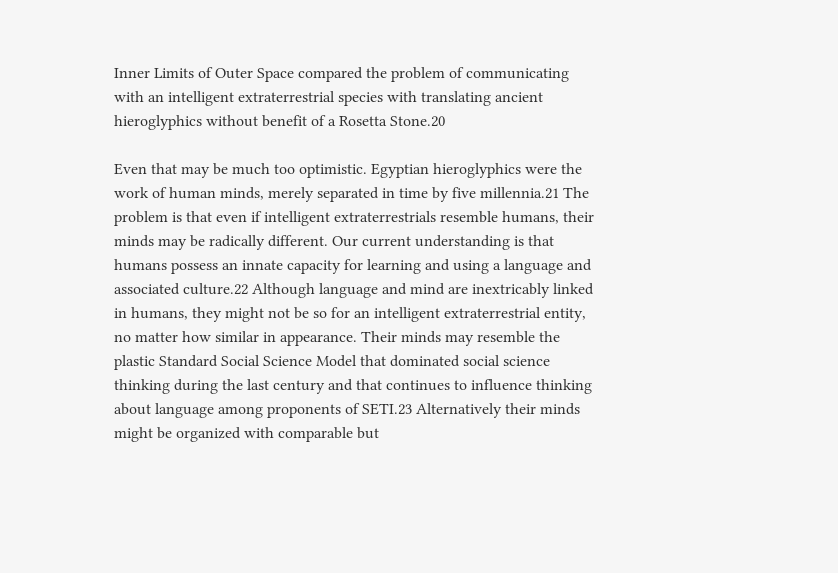Inner Limits of Outer Space compared the problem of communicating with an intelligent extraterrestrial species with translating ancient hieroglyphics without benefit of a Rosetta Stone.20

Even that may be much too optimistic. Egyptian hieroglyphics were the work of human minds, merely separated in time by five millennia.21 The problem is that even if intelligent extraterrestrials resemble humans, their minds may be radically different. Our current understanding is that humans possess an innate capacity for learning and using a language and associated culture.22 Although language and mind are inextricably linked in humans, they might not be so for an intelligent extraterrestrial entity, no matter how similar in appearance. Their minds may resemble the plastic Standard Social Science Model that dominated social science thinking during the last century and that continues to influence thinking about language among proponents of SETI.23 Alternatively their minds might be organized with comparable but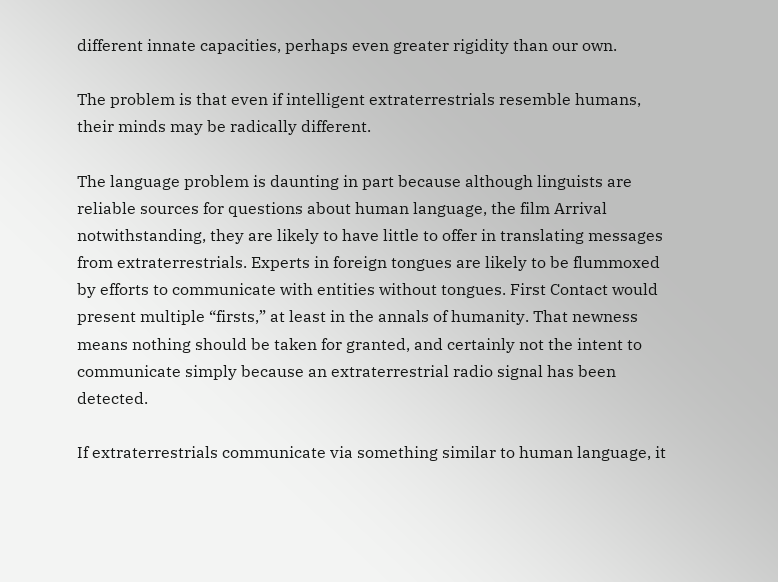different innate capacities, perhaps even greater rigidity than our own.

The problem is that even if intelligent extraterrestrials resemble humans, their minds may be radically different.

The language problem is daunting in part because although linguists are reliable sources for questions about human language, the film Arrival notwithstanding, they are likely to have little to offer in translating messages from extraterrestrials. Experts in foreign tongues are likely to be flummoxed by efforts to communicate with entities without tongues. First Contact would present multiple “firsts,” at least in the annals of humanity. That newness means nothing should be taken for granted, and certainly not the intent to communicate simply because an extraterrestrial radio signal has been detected.

If extraterrestrials communicate via something similar to human language, it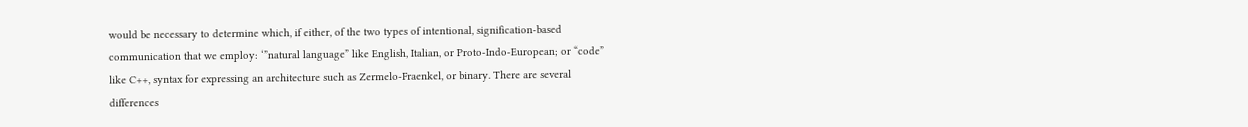would be necessary to determine which, if either, of the two types of intentional, signification-based communication that we employ: ‘”natural language” like English, Italian, or Proto-Indo-European; or “code” like C++, syntax for expressing an architecture such as Zermelo-Fraenkel, or binary. There are several differences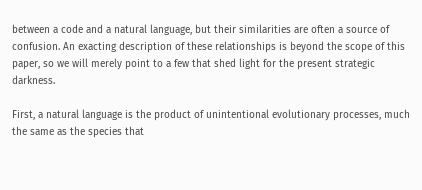between a code and a natural language, but their similarities are often a source of confusion. An exacting description of these relationships is beyond the scope of this paper, so we will merely point to a few that shed light for the present strategic darkness.

First, a natural language is the product of unintentional evolutionary processes, much the same as the species that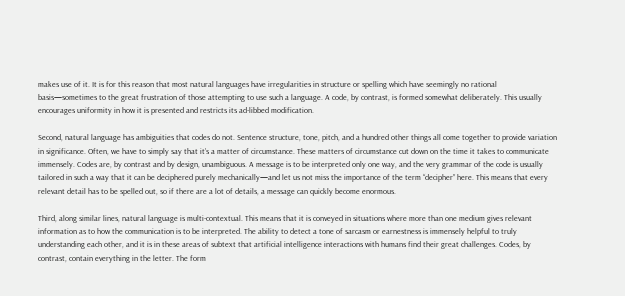makes use of it. It is for this reason that most natural languages have irregularities in structure or spelling which have seemingly no rational basis—sometimes to the great frustration of those attempting to use such a language. A code, by contrast, is formed somewhat deliberately. This usually encourages uniformity in how it is presented and restricts its ad-libbed modification.

Second, natural language has ambiguities that codes do not. Sentence structure, tone, pitch, and a hundred other things all come together to provide variation in significance. Often, we have to simply say that it’s a matter of circumstance. These matters of circumstance cut down on the time it takes to communicate immensely. Codes are, by contrast and by design, unambiguous. A message is to be interpreted only one way, and the very grammar of the code is usually tailored in such a way that it can be deciphered purely mechanically—and let us not miss the importance of the term “decipher” here. This means that every relevant detail has to be spelled out, so if there are a lot of details, a message can quickly become enormous.

Third, along similar lines, natural language is multi-contextual. This means that it is conveyed in situations where more than one medium gives relevant information as to how the communication is to be interpreted. The ability to detect a tone of sarcasm or earnestness is immensely helpful to truly understanding each other, and it is in these areas of subtext that artificial intelligence interactions with humans find their great challenges. Codes, by contrast, contain everything in the letter. The form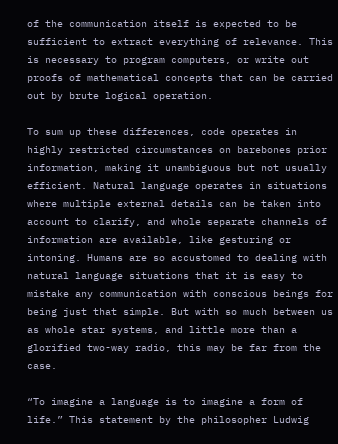of the communication itself is expected to be sufficient to extract everything of relevance. This is necessary to program computers, or write out proofs of mathematical concepts that can be carried out by brute logical operation.

To sum up these differences, code operates in highly restricted circumstances on barebones prior information, making it unambiguous but not usually efficient. Natural language operates in situations where multiple external details can be taken into account to clarify, and whole separate channels of information are available, like gesturing or intoning. Humans are so accustomed to dealing with natural language situations that it is easy to mistake any communication with conscious beings for being just that simple. But with so much between us as whole star systems, and little more than a glorified two-way radio, this may be far from the case.

“To imagine a language is to imagine a form of life.” This statement by the philosopher Ludwig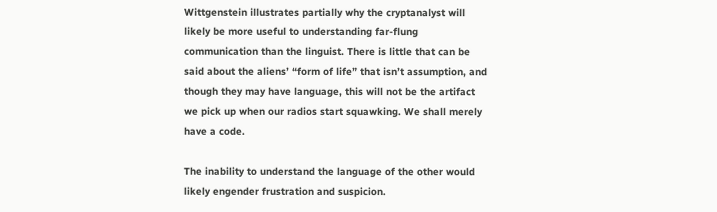Wittgenstein illustrates partially why the cryptanalyst will likely be more useful to understanding far-flung communication than the linguist. There is little that can be said about the aliens’ “form of life” that isn’t assumption, and though they may have language, this will not be the artifact we pick up when our radios start squawking. We shall merely have a code.

The inability to understand the language of the other would likely engender frustration and suspicion.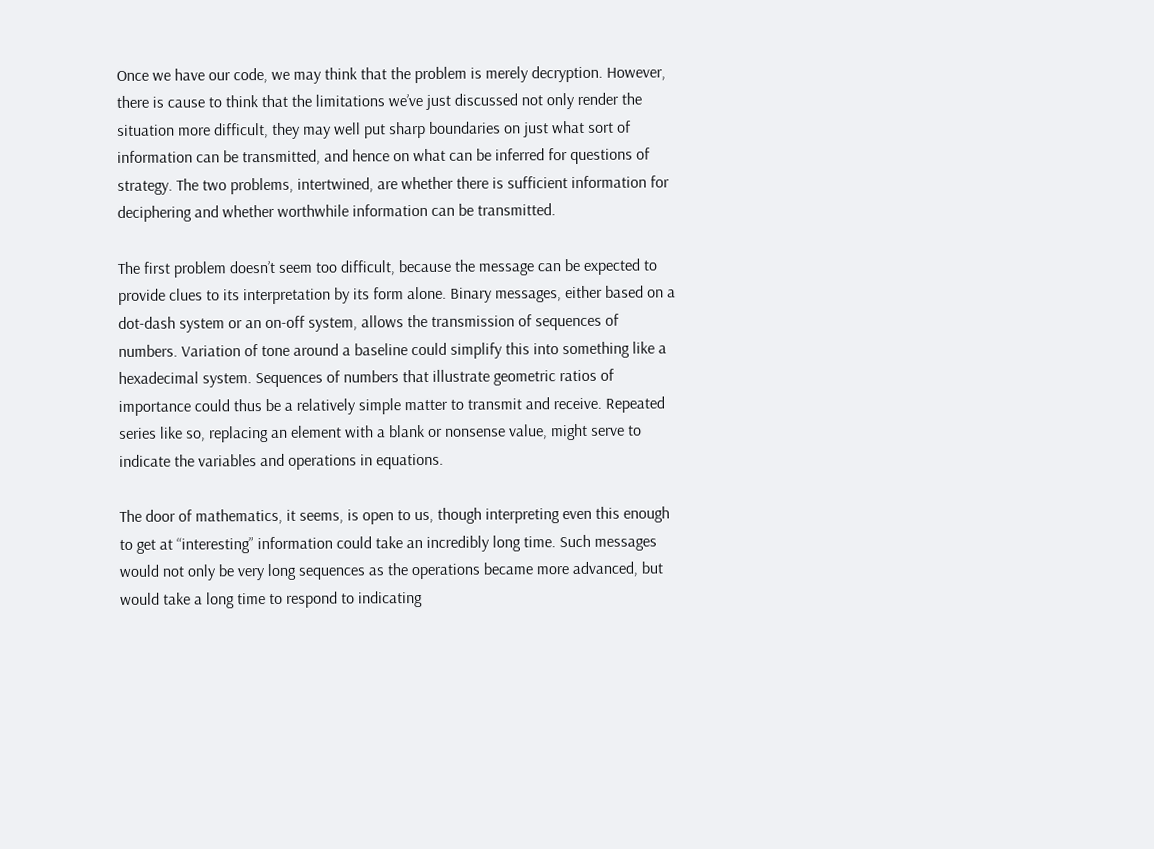Once we have our code, we may think that the problem is merely decryption. However, there is cause to think that the limitations we’ve just discussed not only render the situation more difficult, they may well put sharp boundaries on just what sort of information can be transmitted, and hence on what can be inferred for questions of strategy. The two problems, intertwined, are whether there is sufficient information for deciphering and whether worthwhile information can be transmitted.

The first problem doesn’t seem too difficult, because the message can be expected to provide clues to its interpretation by its form alone. Binary messages, either based on a dot-dash system or an on-off system, allows the transmission of sequences of numbers. Variation of tone around a baseline could simplify this into something like a hexadecimal system. Sequences of numbers that illustrate geometric ratios of importance could thus be a relatively simple matter to transmit and receive. Repeated series like so, replacing an element with a blank or nonsense value, might serve to indicate the variables and operations in equations.

The door of mathematics, it seems, is open to us, though interpreting even this enough to get at “interesting” information could take an incredibly long time. Such messages would not only be very long sequences as the operations became more advanced, but would take a long time to respond to indicating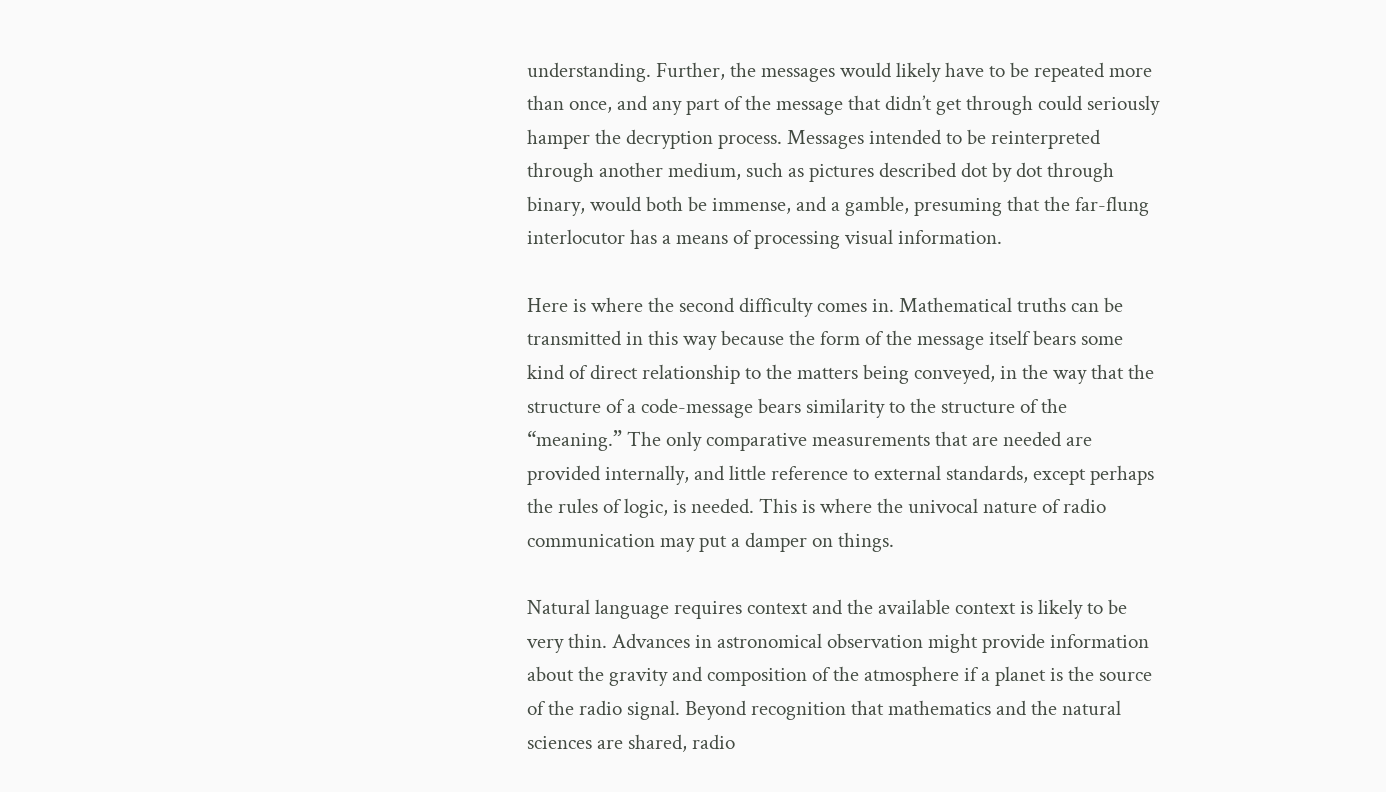understanding. Further, the messages would likely have to be repeated more than once, and any part of the message that didn’t get through could seriously hamper the decryption process. Messages intended to be reinterpreted through another medium, such as pictures described dot by dot through binary, would both be immense, and a gamble, presuming that the far-flung interlocutor has a means of processing visual information.

Here is where the second difficulty comes in. Mathematical truths can be transmitted in this way because the form of the message itself bears some kind of direct relationship to the matters being conveyed, in the way that the structure of a code-message bears similarity to the structure of the “meaning.” The only comparative measurements that are needed are provided internally, and little reference to external standards, except perhaps the rules of logic, is needed. This is where the univocal nature of radio communication may put a damper on things.

Natural language requires context and the available context is likely to be very thin. Advances in astronomical observation might provide information about the gravity and composition of the atmosphere if a planet is the source of the radio signal. Beyond recognition that mathematics and the natural sciences are shared, radio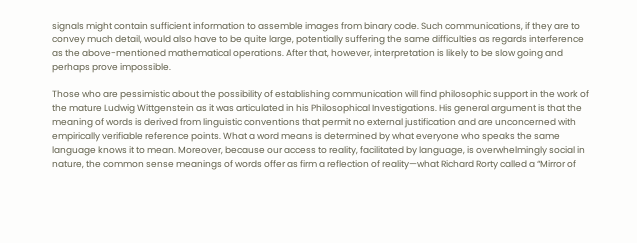signals might contain sufficient information to assemble images from binary code. Such communications, if they are to convey much detail, would also have to be quite large, potentially suffering the same difficulties as regards interference as the above-mentioned mathematical operations. After that, however, interpretation is likely to be slow going and perhaps prove impossible.

Those who are pessimistic about the possibility of establishing communication will find philosophic support in the work of the mature Ludwig Wittgenstein as it was articulated in his Philosophical Investigations. His general argument is that the meaning of words is derived from linguistic conventions that permit no external justification and are unconcerned with empirically verifiable reference points. What a word means is determined by what everyone who speaks the same language knows it to mean. Moreover, because our access to reality, facilitated by language, is overwhelmingly social in nature, the common sense meanings of words offer as firm a reflection of reality—what Richard Rorty called a “Mirror of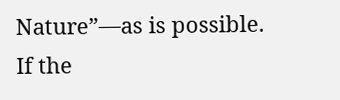Nature”—as is possible. If the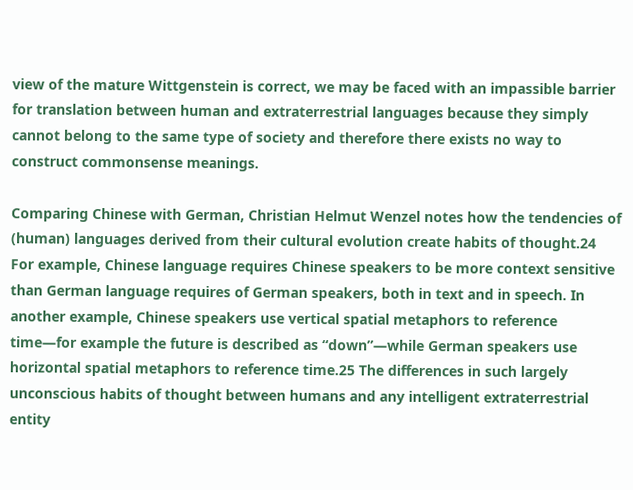view of the mature Wittgenstein is correct, we may be faced with an impassible barrier for translation between human and extraterrestrial languages because they simply cannot belong to the same type of society and therefore there exists no way to construct commonsense meanings.

Comparing Chinese with German, Christian Helmut Wenzel notes how the tendencies of (human) languages derived from their cultural evolution create habits of thought.24 For example, Chinese language requires Chinese speakers to be more context sensitive than German language requires of German speakers, both in text and in speech. In another example, Chinese speakers use vertical spatial metaphors to reference time—for example the future is described as “down”—while German speakers use horizontal spatial metaphors to reference time.25 The differences in such largely unconscious habits of thought between humans and any intelligent extraterrestrial entity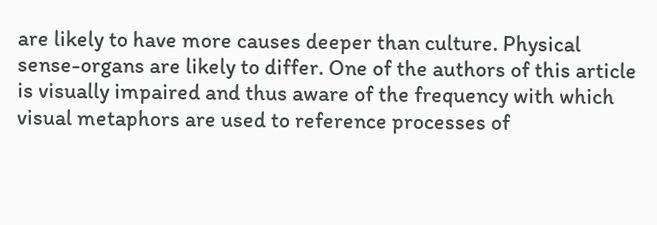are likely to have more causes deeper than culture. Physical sense-organs are likely to differ. One of the authors of this article is visually impaired and thus aware of the frequency with which visual metaphors are used to reference processes of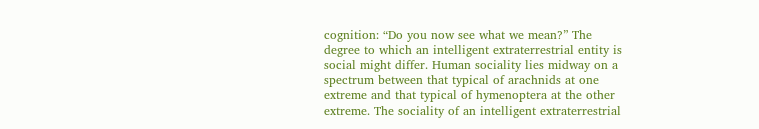cognition: “Do you now see what we mean?” The degree to which an intelligent extraterrestrial entity is social might differ. Human sociality lies midway on a spectrum between that typical of arachnids at one extreme and that typical of hymenoptera at the other extreme. The sociality of an intelligent extraterrestrial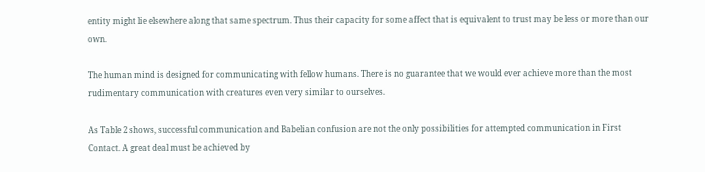entity might lie elsewhere along that same spectrum. Thus their capacity for some affect that is equivalent to trust may be less or more than our own.

The human mind is designed for communicating with fellow humans. There is no guarantee that we would ever achieve more than the most rudimentary communication with creatures even very similar to ourselves.

As Table 2 shows, successful communication and Babelian confusion are not the only possibilities for attempted communication in First Contact. A great deal must be achieved by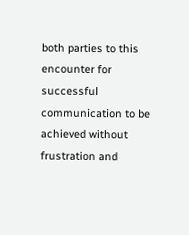both parties to this encounter for successful communication to be achieved without frustration and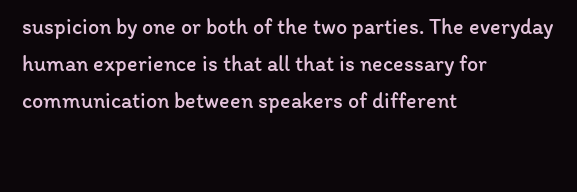suspicion by one or both of the two parties. The everyday human experience is that all that is necessary for communication between speakers of different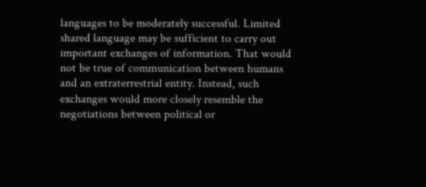languages to be moderately successful. Limited shared language may be sufficient to carry out important exchanges of information. That would not be true of communication between humans and an extraterrestrial entity. Instead, such exchanges would more closely resemble the negotiations between political or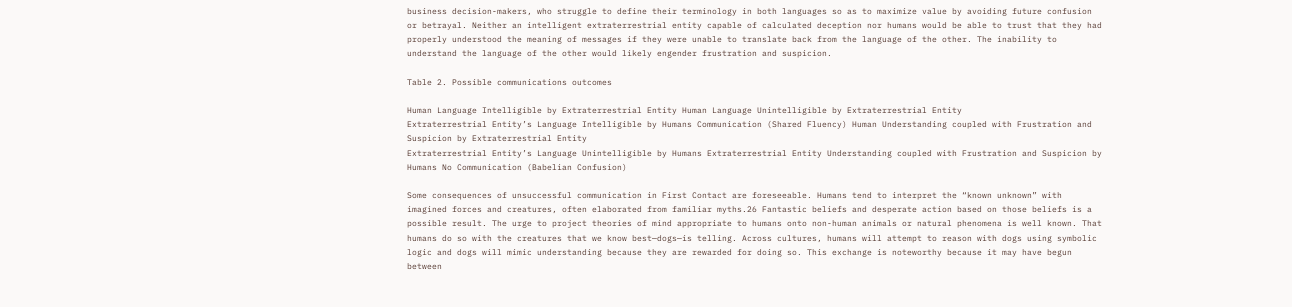business decision-makers, who struggle to define their terminology in both languages so as to maximize value by avoiding future confusion or betrayal. Neither an intelligent extraterrestrial entity capable of calculated deception nor humans would be able to trust that they had properly understood the meaning of messages if they were unable to translate back from the language of the other. The inability to understand the language of the other would likely engender frustration and suspicion.

Table 2. Possible communications outcomes

Human Language Intelligible by Extraterrestrial Entity Human Language Unintelligible by Extraterrestrial Entity
Extraterrestrial Entity’s Language Intelligible by Humans Communication (Shared Fluency) Human Understanding coupled with Frustration and Suspicion by Extraterrestrial Entity
Extraterrestrial Entity’s Language Unintelligible by Humans Extraterrestrial Entity Understanding coupled with Frustration and Suspicion by Humans No Communication (Babelian Confusion)

Some consequences of unsuccessful communication in First Contact are foreseeable. Humans tend to interpret the “known unknown” with imagined forces and creatures, often elaborated from familiar myths.26 Fantastic beliefs and desperate action based on those beliefs is a possible result. The urge to project theories of mind appropriate to humans onto non-human animals or natural phenomena is well known. That humans do so with the creatures that we know best—dogs—is telling. Across cultures, humans will attempt to reason with dogs using symbolic logic and dogs will mimic understanding because they are rewarded for doing so. This exchange is noteworthy because it may have begun between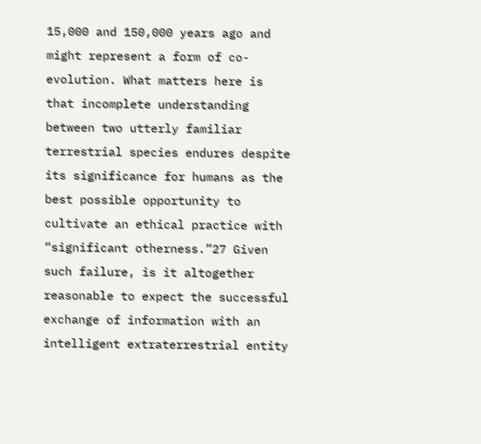15,000 and 150,000 years ago and might represent a form of co-evolution. What matters here is that incomplete understanding between two utterly familiar terrestrial species endures despite its significance for humans as the best possible opportunity to cultivate an ethical practice with “significant otherness.”27 Given such failure, is it altogether reasonable to expect the successful exchange of information with an intelligent extraterrestrial entity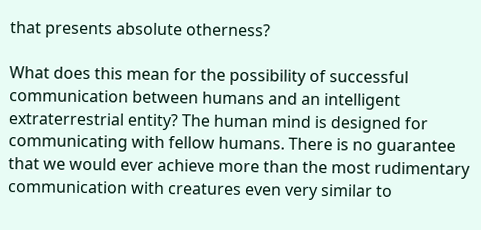that presents absolute otherness?

What does this mean for the possibility of successful communication between humans and an intelligent extraterrestrial entity? The human mind is designed for communicating with fellow humans. There is no guarantee that we would ever achieve more than the most rudimentary communication with creatures even very similar to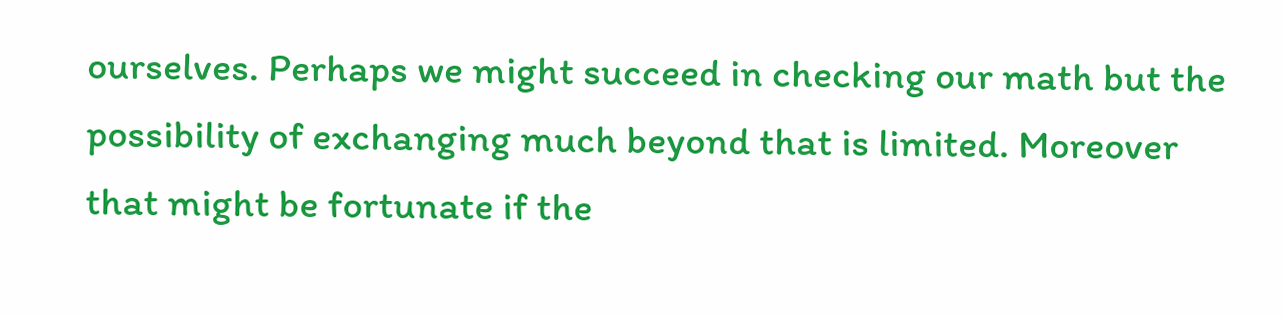ourselves. Perhaps we might succeed in checking our math but the possibility of exchanging much beyond that is limited. Moreover that might be fortunate if the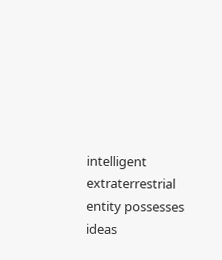intelligent extraterrestrial entity possesses ideas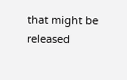that might be released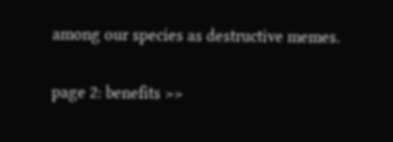among our species as destructive memes.

page 2: benefits >>